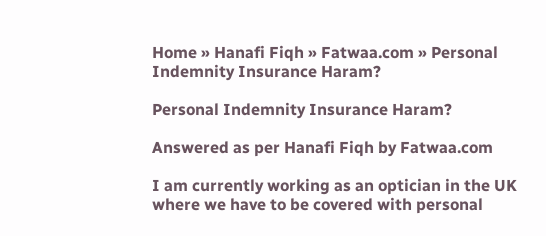Home » Hanafi Fiqh » Fatwaa.com » Personal Indemnity Insurance Haram?

Personal Indemnity Insurance Haram?

Answered as per Hanafi Fiqh by Fatwaa.com

I am currently working as an optician in the UK where we have to be covered with personal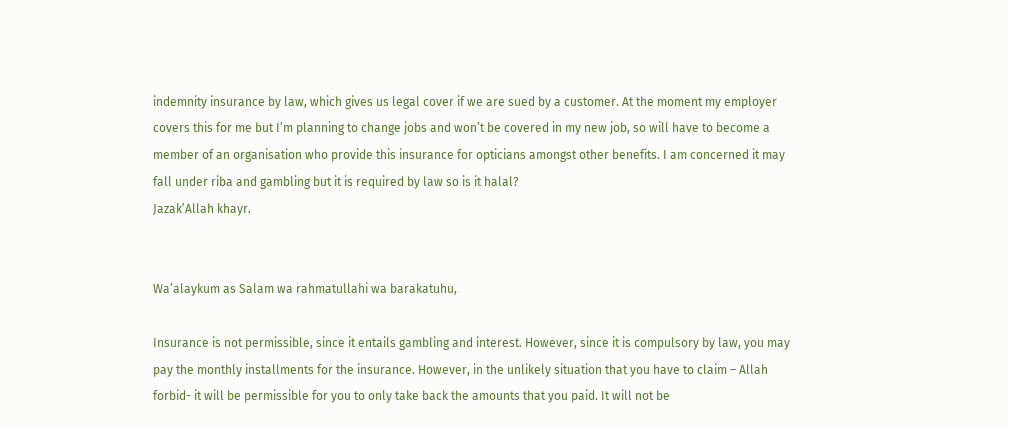indemnity insurance by law, which gives us legal cover if we are sued by a customer. At the moment my employer covers this for me but I’m planning to change jobs and won’t be covered in my new job, so will have to become a member of an organisation who provide this insurance for opticians amongst other benefits. I am concerned it may fall under riba and gambling but it is required by law so is it halal?
Jazak’Allah khayr.


Wa’alaykum as Salam wa rahmatullahi wa barakatuhu,

Insurance is not permissible, since it entails gambling and interest. However, since it is compulsory by law, you may pay the monthly installments for the insurance. However, in the unlikely situation that you have to claim – Allah forbid- it will be permissible for you to only take back the amounts that you paid. It will not be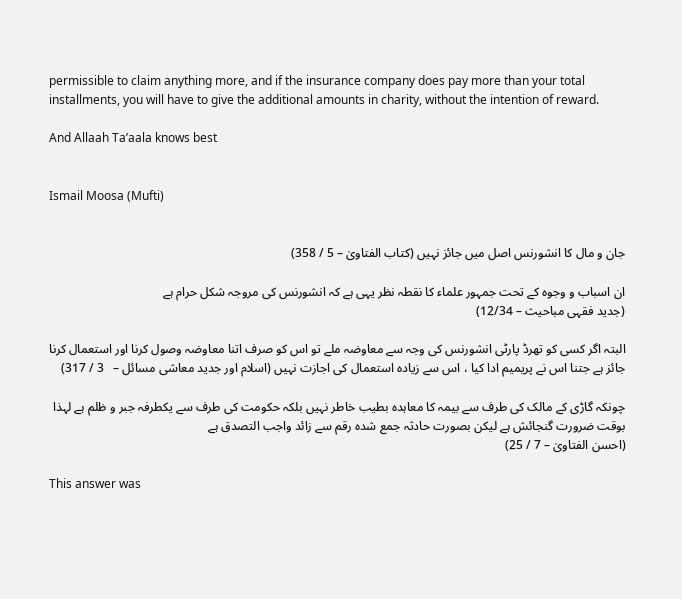permissible to claim anything more, and if the insurance company does pay more than your total installments, you will have to give the additional amounts in charity, without the intention of reward.

And Allaah Ta’aala knows best


Ismail Moosa (Mufti)


جان و مال کا انشورنس اصل میں جائز نہیں (کتاب الفتاویٰ – 5 / 358)

ان اسباب و وجوہ کے تحت جمہور علماء کا نقطہ نظر یہی ہے کہ انشورنس کی مروجہ شکل حرام ہے
(جدید فقہی مباحیث – 12/34)

البتہ اگر کسی کو تھرڈ پارٹی انشورنس کی وجہ سے معاوضہ ملے تو اس کو صرف اتنا معاوضہ وصول کرنا اور استعمال کرنا جائز ہے جتنا اس نے پریمیم ادا کیا ، اس سے زیادہ استعمال کی اجازت نہیں (اسلام اور جدید معاشی مسائل –   3 / 317)

چونکہ گاڑی کے مالک کی طرف سے بیمہ کا معاہدہ بطیب خاطر نہیں بلکہ حکومت کی طرف سے یکطرفہ جبر و ظلم ہے لہذا بوقت ضرورت گنجائش ہے لیکن بصورت حادثہ جمع شدہ رقم سے زائد واجب التصدق ہے
(احسن الفتاویٰ – 7 / 25)

This answer was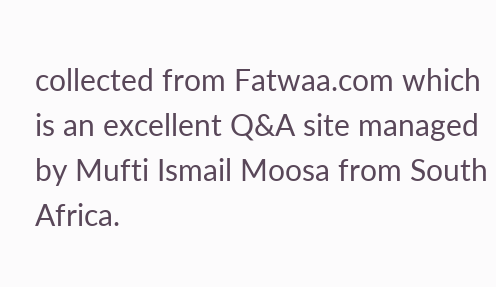collected from Fatwaa.com which is an excellent Q&A site managed by Mufti Ismail Moosa from South Africa.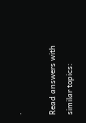.

Read answers with similar topics: